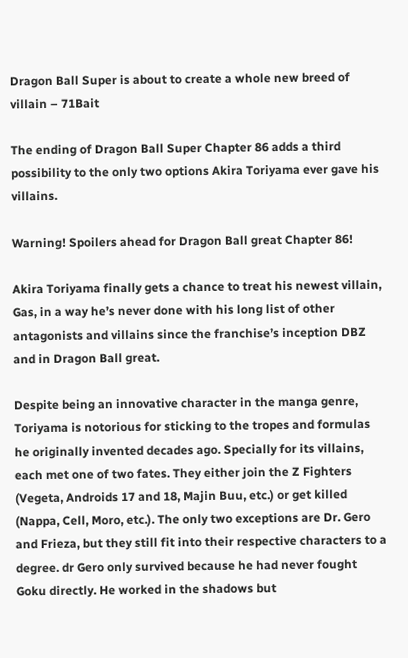Dragon Ball Super is about to create a whole new breed of villain – 71Bait

The ending of Dragon Ball Super Chapter 86 adds a third possibility to the only two options Akira Toriyama ever gave his villains.

Warning! Spoilers ahead for Dragon Ball great Chapter 86!

Akira Toriyama finally gets a chance to treat his newest villain, Gas, in a way he’s never done with his long list of other antagonists and villains since the franchise’s inception DBZ and in Dragon Ball great.

Despite being an innovative character in the manga genre, Toriyama is notorious for sticking to the tropes and formulas he originally invented decades ago. Specially for its villains, each met one of two fates. They either join the Z Fighters (Vegeta, Androids 17 and 18, Majin Buu, etc.) or get killed (Nappa, Cell, Moro, etc.). The only two exceptions are Dr. Gero and Frieza, but they still fit into their respective characters to a degree. dr Gero only survived because he had never fought Goku directly. He worked in the shadows but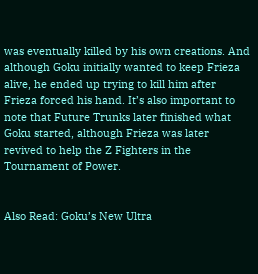was eventually killed by his own creations. And although Goku initially wanted to keep Frieza alive, he ended up trying to kill him after Frieza forced his hand. It’s also important to note that Future Trunks later finished what Goku started, although Frieza was later revived to help the Z Fighters in the Tournament of Power.


Also Read: Goku’s New Ultra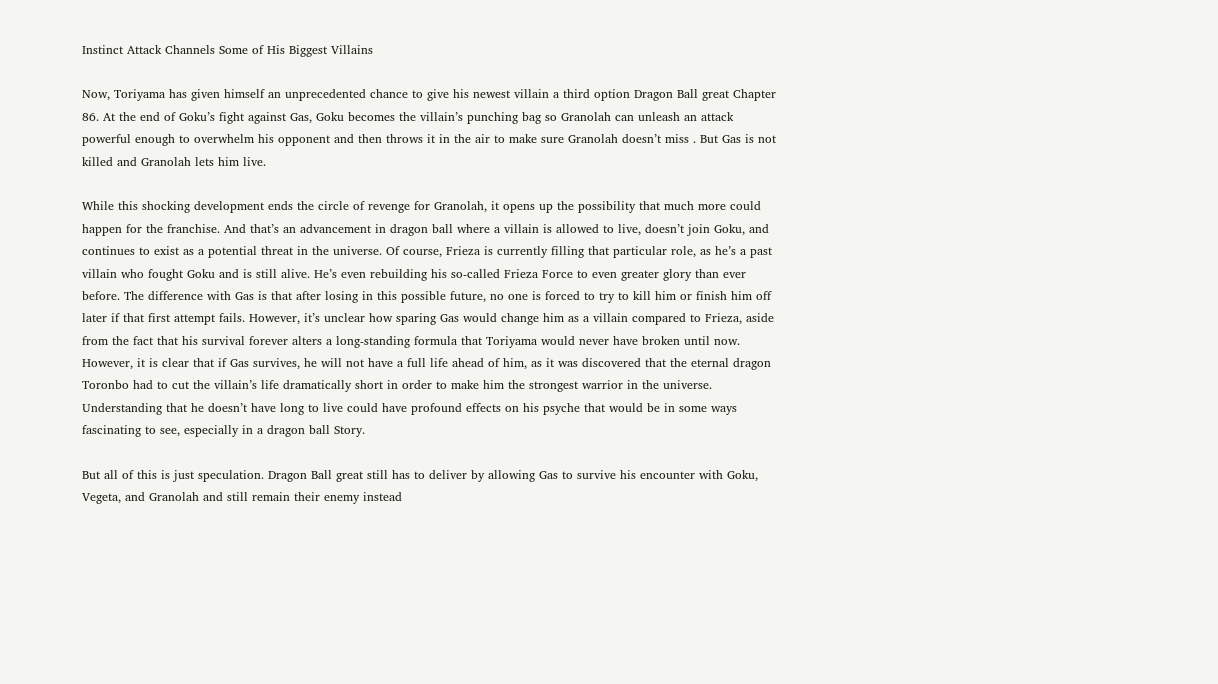Instinct Attack Channels Some of His Biggest Villains

Now, Toriyama has given himself an unprecedented chance to give his newest villain a third option Dragon Ball great Chapter 86. At the end of Goku’s fight against Gas, Goku becomes the villain’s punching bag so Granolah can unleash an attack powerful enough to overwhelm his opponent and then throws it in the air to make sure Granolah doesn’t miss . But Gas is not killed and Granolah lets him live.

While this shocking development ends the circle of revenge for Granolah, it opens up the possibility that much more could happen for the franchise. And that’s an advancement in dragon ball where a villain is allowed to live, doesn’t join Goku, and continues to exist as a potential threat in the universe. Of course, Frieza is currently filling that particular role, as he’s a past villain who fought Goku and is still alive. He’s even rebuilding his so-called Frieza Force to even greater glory than ever before. The difference with Gas is that after losing in this possible future, no one is forced to try to kill him or finish him off later if that first attempt fails. However, it’s unclear how sparing Gas would change him as a villain compared to Frieza, aside from the fact that his survival forever alters a long-standing formula that Toriyama would never have broken until now. However, it is clear that if Gas survives, he will not have a full life ahead of him, as it was discovered that the eternal dragon Toronbo had to cut the villain’s life dramatically short in order to make him the strongest warrior in the universe. Understanding that he doesn’t have long to live could have profound effects on his psyche that would be in some ways fascinating to see, especially in a dragon ball Story.

But all of this is just speculation. Dragon Ball great still has to deliver by allowing Gas to survive his encounter with Goku, Vegeta, and Granolah and still remain their enemy instead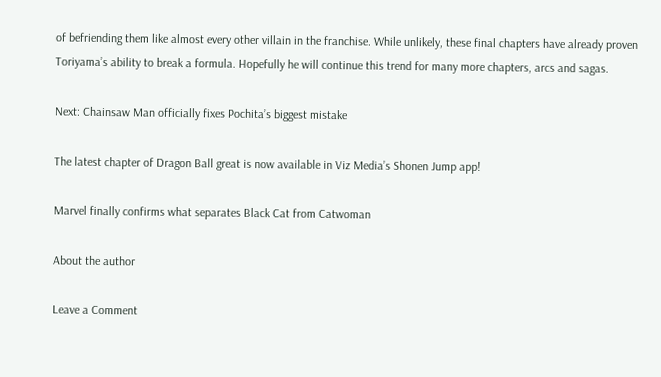of befriending them like almost every other villain in the franchise. While unlikely, these final chapters have already proven Toriyama’s ability to break a formula. Hopefully he will continue this trend for many more chapters, arcs and sagas.

Next: Chainsaw Man officially fixes Pochita’s biggest mistake

The latest chapter of Dragon Ball great is now available in Viz Media’s Shonen Jump app!

Marvel finally confirms what separates Black Cat from Catwoman

About the author

Leave a Comment